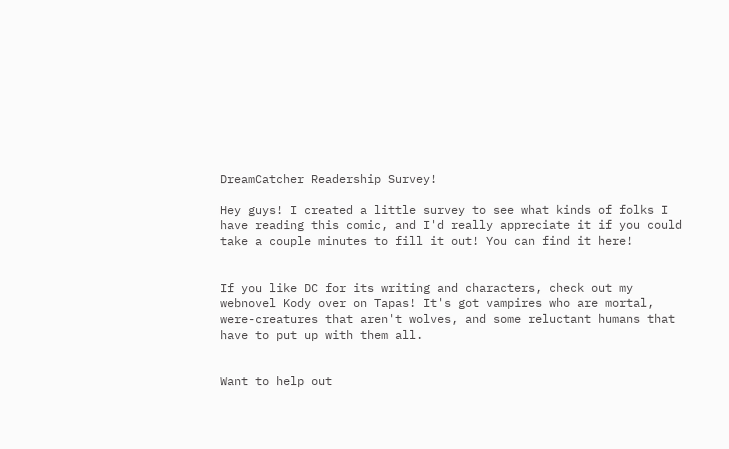DreamCatcher Readership Survey!

Hey guys! I created a little survey to see what kinds of folks I have reading this comic, and I'd really appreciate it if you could take a couple minutes to fill it out! You can find it here!


If you like DC for its writing and characters, check out my webnovel Kody over on Tapas! It's got vampires who are mortal, were-creatures that aren't wolves, and some reluctant humans that have to put up with them all.


Want to help out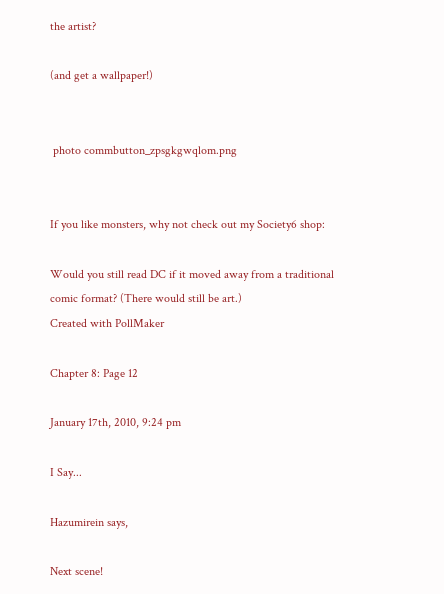the artist?

(and get a wallpaper!)


 photo commbutton_zpsgkgwqlom.png


If you like monsters, why not check out my Society6 shop:

Would you still read DC if it moved away from a traditional comic format? (There would still be art.)
Created with PollMaker

Chapter 8: Page 12

January 17th, 2010, 9:24 pm

I Say...

Hazumirein says,

Next scene!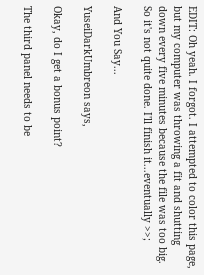EDIT: Oh yeah. I forgot. I attempted to color this page, but my computer was throwing a fit and shutting down every five minutes because the file was too big. So it's not quite done. I'll finish it...eventually >>;

And You Say...

YuseiDarkUmbreon says,

Okay, do I get a bonus point?

The third panel needs to be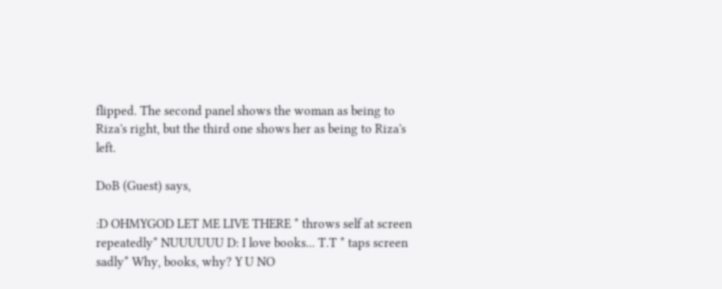flipped. The second panel shows the woman as being to Riza's right, but the third one shows her as being to Riza's left.

DoB (Guest) says,

:D OHMYGOD LET ME LIVE THERE * throws self at screen repeatedly* NUUUUUU D: I love books... T.T * taps screen sadly* Why, books, why? Y U NO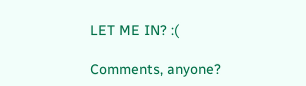LET ME IN? :(

Comments, anyone?